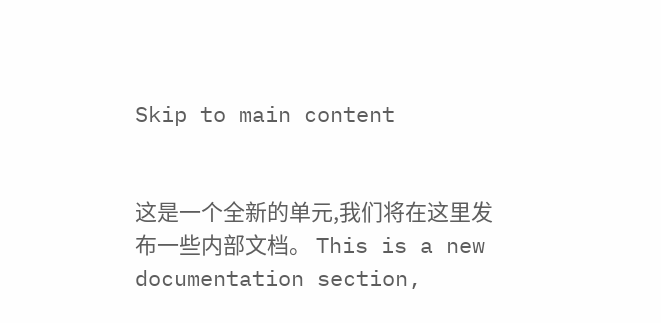Skip to main content


这是一个全新的单元,我们将在这里发布一些内部文档。 This is a new documentation section,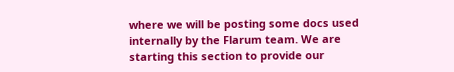where we will be posting some docs used internally by the Flarum team. We are starting this section to provide our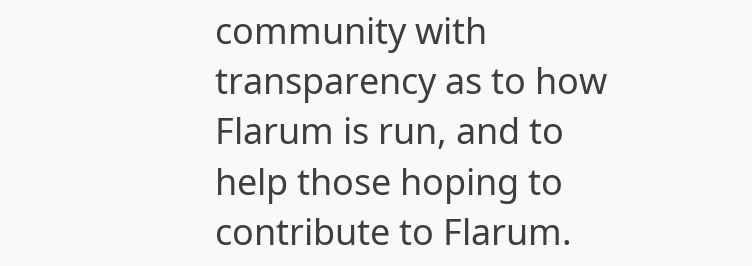community with transparency as to how Flarum is run, and to help those hoping to contribute to Flarum.